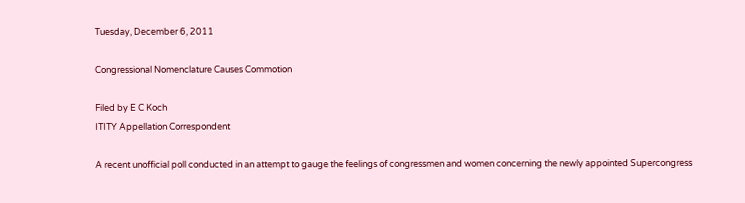Tuesday, December 6, 2011

Congressional Nomenclature Causes Commotion

Filed by E C Koch
ITITY Appellation Correspondent

A recent unofficial poll conducted in an attempt to gauge the feelings of congressmen and women concerning the newly appointed Supercongress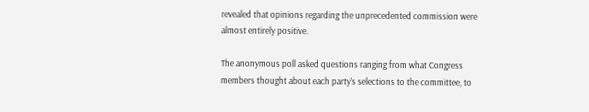revealed that opinions regarding the unprecedented commission were almost entirely positive.

The anonymous poll asked questions ranging from what Congress members thought about each party’s selections to the committee, to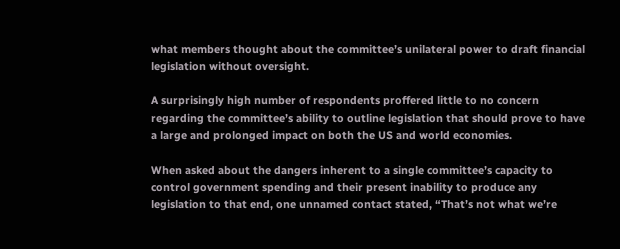what members thought about the committee’s unilateral power to draft financial legislation without oversight.

A surprisingly high number of respondents proffered little to no concern regarding the committee’s ability to outline legislation that should prove to have a large and prolonged impact on both the US and world economies.

When asked about the dangers inherent to a single committee’s capacity to control government spending and their present inability to produce any legislation to that end, one unnamed contact stated, “That’s not what we’re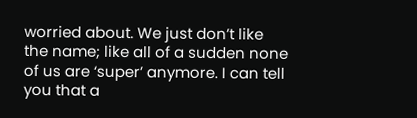worried about. We just don’t like the name; like all of a sudden none of us are ‘super’ anymore. I can tell you that a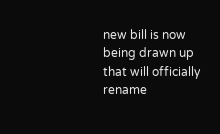new bill is now being drawn up that will officially rename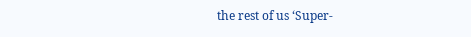the rest of us ‘Super-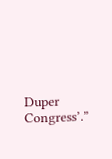Duper Congress’.”